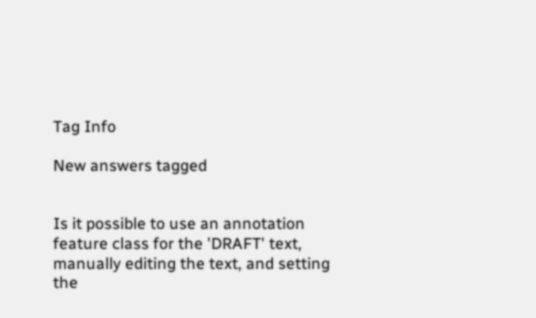Tag Info

New answers tagged


Is it possible to use an annotation feature class for the 'DRAFT' text, manually editing the text, and setting the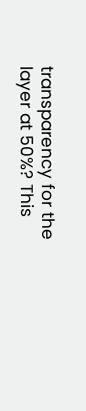transparency for the layer at 50%? This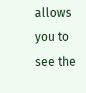allows you to see the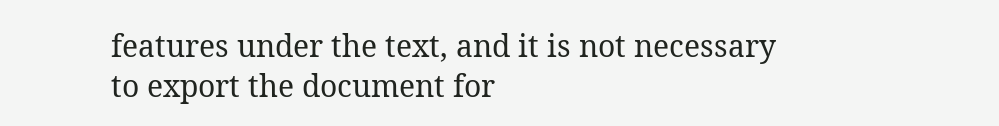features under the text, and it is not necessary to export the document for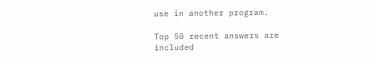use in another program.

Top 50 recent answers are included